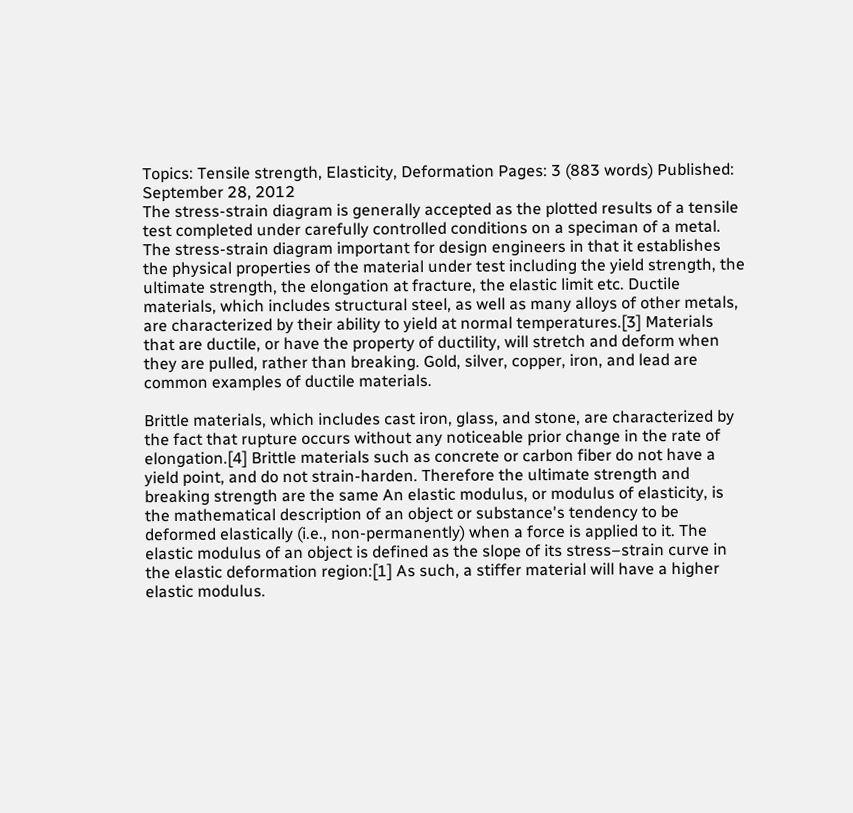Topics: Tensile strength, Elasticity, Deformation Pages: 3 (883 words) Published: September 28, 2012
The stress-strain diagram is generally accepted as the plotted results of a tensile test completed under carefully controlled conditions on a speciman of a metal. The stress-strain diagram important for design engineers in that it establishes the physical properties of the material under test including the yield strength, the ultimate strength, the elongation at fracture, the elastic limit etc. Ductile materials, which includes structural steel, as well as many alloys of other metals, are characterized by their ability to yield at normal temperatures.[3] Materials that are ductile, or have the property of ductility, will stretch and deform when they are pulled, rather than breaking. Gold, silver, copper, iron, and lead are common examples of ductile materials.

Brittle materials, which includes cast iron, glass, and stone, are characterized by the fact that rupture occurs without any noticeable prior change in the rate of elongation.[4] Brittle materials such as concrete or carbon fiber do not have a yield point, and do not strain-harden. Therefore the ultimate strength and breaking strength are the same An elastic modulus, or modulus of elasticity, is the mathematical description of an object or substance's tendency to be deformed elastically (i.e., non-permanently) when a force is applied to it. The elastic modulus of an object is defined as the slope of its stress–strain curve in the elastic deformation region:[1] As such, a stiffer material will have a higher elastic modulus.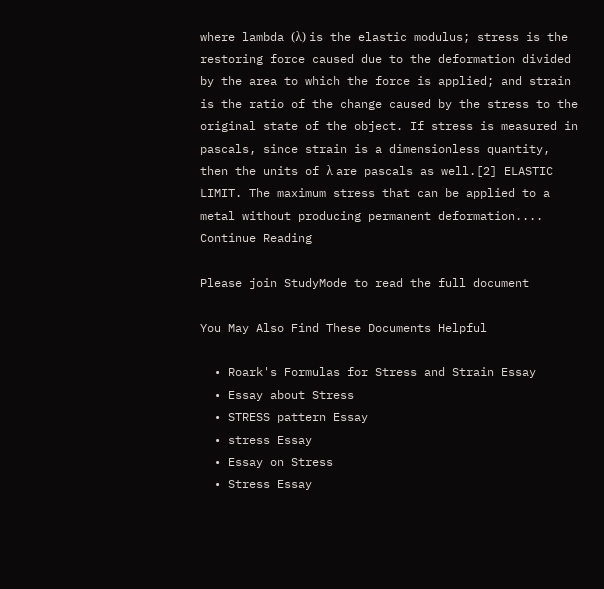where lambda (λ) is the elastic modulus; stress is the restoring force caused due to the deformation divided by the area to which the force is applied; and strain is the ratio of the change caused by the stress to the original state of the object. If stress is measured in pascals, since strain is a dimensionless quantity, then the units of λ are pascals as well.[2] ELASTIC LIMIT. The maximum stress that can be applied to a metal without producing permanent deformation....
Continue Reading

Please join StudyMode to read the full document

You May Also Find These Documents Helpful

  • Roark's Formulas for Stress and Strain Essay
  • Essay about Stress
  • STRESS pattern Essay
  • stress Essay
  • Essay on Stress
  • Stress Essay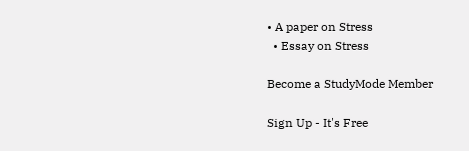• A paper on Stress
  • Essay on Stress

Become a StudyMode Member

Sign Up - It's Free